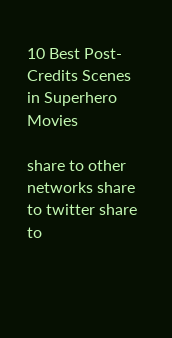10 Best Post-Credits Scenes in Superhero Movies

share to other networks share to twitter share to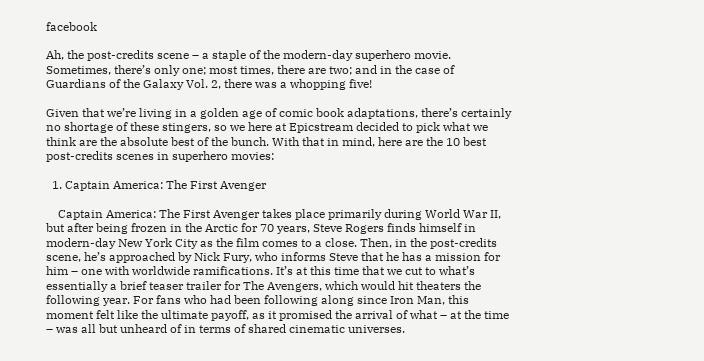facebook

Ah, the post-credits scene – a staple of the modern-day superhero movie. Sometimes, there’s only one; most times, there are two; and in the case of Guardians of the Galaxy Vol. 2, there was a whopping five!

Given that we’re living in a golden age of comic book adaptations, there’s certainly no shortage of these stingers, so we here at Epicstream decided to pick what we think are the absolute best of the bunch. With that in mind, here are the 10 best post-credits scenes in superhero movies:

  1. Captain America: The First Avenger

    Captain America: The First Avenger takes place primarily during World War II, but after being frozen in the Arctic for 70 years, Steve Rogers finds himself in modern-day New York City as the film comes to a close. Then, in the post-credits scene, he’s approached by Nick Fury, who informs Steve that he has a mission for him – one with worldwide ramifications. It’s at this time that we cut to what’s essentially a brief teaser trailer for The Avengers, which would hit theaters the following year. For fans who had been following along since Iron Man, this moment felt like the ultimate payoff, as it promised the arrival of what – at the time – was all but unheard of in terms of shared cinematic universes.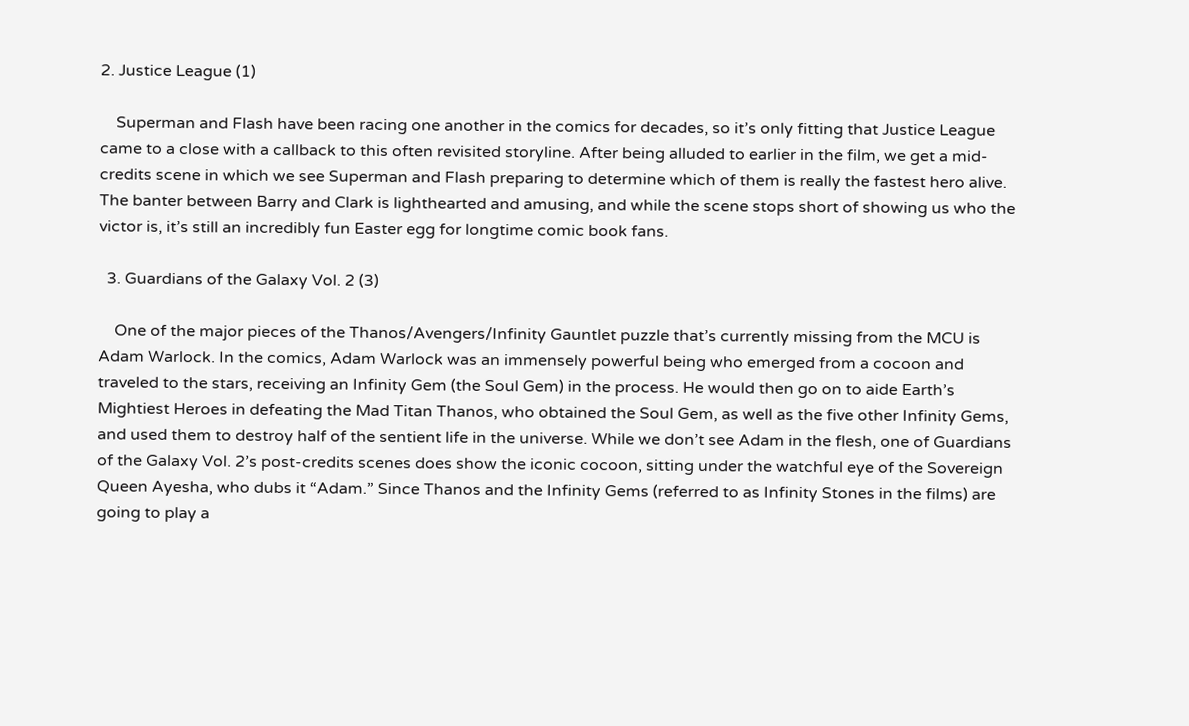2. Justice League (1)

    Superman and Flash have been racing one another in the comics for decades, so it’s only fitting that Justice League came to a close with a callback to this often revisited storyline. After being alluded to earlier in the film, we get a mid-credits scene in which we see Superman and Flash preparing to determine which of them is really the fastest hero alive. The banter between Barry and Clark is lighthearted and amusing, and while the scene stops short of showing us who the victor is, it’s still an incredibly fun Easter egg for longtime comic book fans.

  3. Guardians of the Galaxy Vol. 2 (3)

    One of the major pieces of the Thanos/Avengers/Infinity Gauntlet puzzle that’s currently missing from the MCU is Adam Warlock. In the comics, Adam Warlock was an immensely powerful being who emerged from a cocoon and traveled to the stars, receiving an Infinity Gem (the Soul Gem) in the process. He would then go on to aide Earth’s Mightiest Heroes in defeating the Mad Titan Thanos, who obtained the Soul Gem, as well as the five other Infinity Gems, and used them to destroy half of the sentient life in the universe. While we don’t see Adam in the flesh, one of Guardians of the Galaxy Vol. 2’s post-credits scenes does show the iconic cocoon, sitting under the watchful eye of the Sovereign Queen Ayesha, who dubs it “Adam.” Since Thanos and the Infinity Gems (referred to as Infinity Stones in the films) are going to play a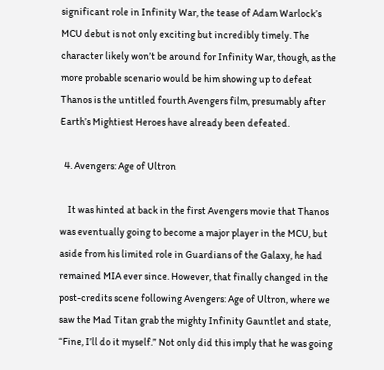significant role in Infinity War, the tease of Adam Warlock’s MCU debut is not only exciting but incredibly timely. The character likely won’t be around for Infinity War, though, as the more probable scenario would be him showing up to defeat Thanos is the untitled fourth Avengers film, presumably after Earth’s Mightiest Heroes have already been defeated.

  4. Avengers: Age of Ultron

    It was hinted at back in the first Avengers movie that Thanos was eventually going to become a major player in the MCU, but aside from his limited role in Guardians of the Galaxy, he had remained MIA ever since. However, that finally changed in the post-credits scene following Avengers: Age of Ultron, where we saw the Mad Titan grab the mighty Infinity Gauntlet and state, “Fine, I’ll do it myself.” Not only did this imply that he was going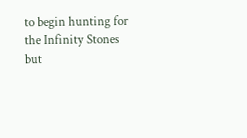to begin hunting for the Infinity Stones but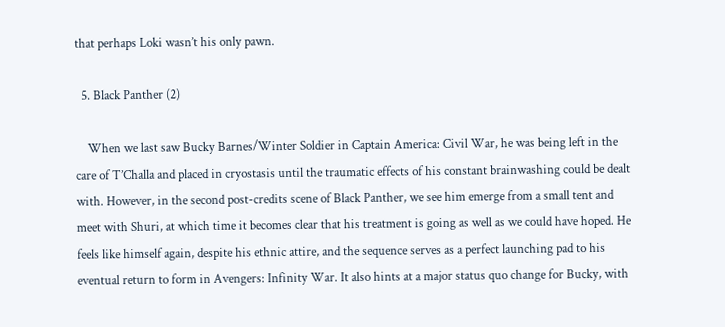that perhaps Loki wasn’t his only pawn.

  5. Black Panther (2)

    When we last saw Bucky Barnes/Winter Soldier in Captain America: Civil War, he was being left in the care of T’Challa and placed in cryostasis until the traumatic effects of his constant brainwashing could be dealt with. However, in the second post-credits scene of Black Panther, we see him emerge from a small tent and meet with Shuri, at which time it becomes clear that his treatment is going as well as we could have hoped. He feels like himself again, despite his ethnic attire, and the sequence serves as a perfect launching pad to his eventual return to form in Avengers: Infinity War. It also hints at a major status quo change for Bucky, with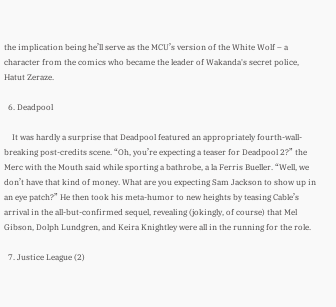the implication being he’ll serve as the MCU’s version of the White Wolf – a character from the comics who became the leader of Wakanda's secret police, Hatut Zeraze.

  6. Deadpool

    It was hardly a surprise that Deadpool featured an appropriately fourth-wall-breaking post-credits scene. “Oh, you’re expecting a teaser for Deadpool 2?” the Merc with the Mouth said while sporting a bathrobe, a la Ferris Bueller. “Well, we don’t have that kind of money. What are you expecting Sam Jackson to show up in an eye patch?” He then took his meta-humor to new heights by teasing Cable’s arrival in the all-but-confirmed sequel, revealing (jokingly, of course) that Mel Gibson, Dolph Lundgren, and Keira Knightley were all in the running for the role.

  7. Justice League (2)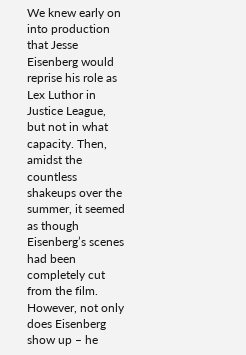We knew early on into production that Jesse Eisenberg would reprise his role as Lex Luthor in Justice League, but not in what capacity. Then, amidst the countless shakeups over the summer, it seemed as though Eisenberg’s scenes had been completely cut from the film. However, not only does Eisenberg show up – he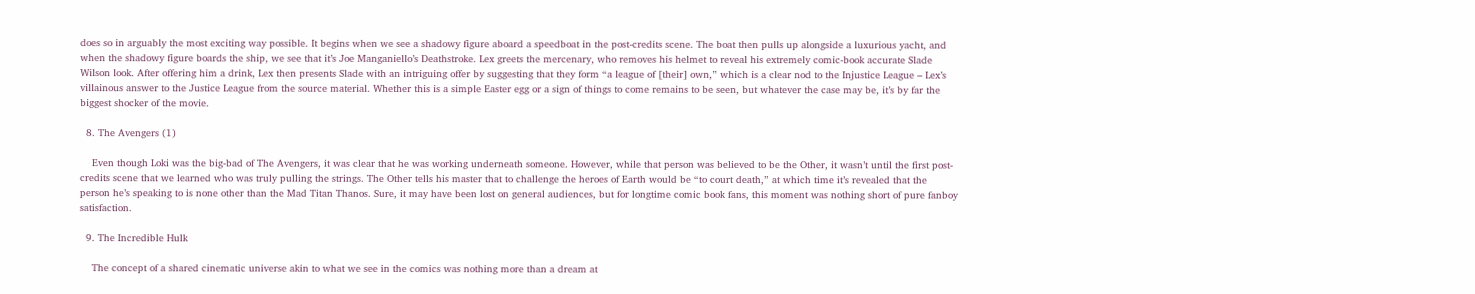does so in arguably the most exciting way possible. It begins when we see a shadowy figure aboard a speedboat in the post-credits scene. The boat then pulls up alongside a luxurious yacht, and when the shadowy figure boards the ship, we see that it’s Joe Manganiello’s Deathstroke. Lex greets the mercenary, who removes his helmet to reveal his extremely comic-book accurate Slade Wilson look. After offering him a drink, Lex then presents Slade with an intriguing offer by suggesting that they form “a league of [their] own,” which is a clear nod to the Injustice League – Lex’s villainous answer to the Justice League from the source material. Whether this is a simple Easter egg or a sign of things to come remains to be seen, but whatever the case may be, it’s by far the biggest shocker of the movie.

  8. The Avengers (1)

    Even though Loki was the big-bad of The Avengers, it was clear that he was working underneath someone. However, while that person was believed to be the Other, it wasn’t until the first post-credits scene that we learned who was truly pulling the strings. The Other tells his master that to challenge the heroes of Earth would be “to court death,” at which time it’s revealed that the person he’s speaking to is none other than the Mad Titan Thanos. Sure, it may have been lost on general audiences, but for longtime comic book fans, this moment was nothing short of pure fanboy satisfaction.

  9. The Incredible Hulk

    The concept of a shared cinematic universe akin to what we see in the comics was nothing more than a dream at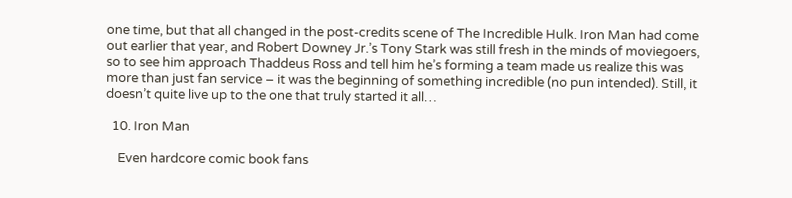one time, but that all changed in the post-credits scene of The Incredible Hulk. Iron Man had come out earlier that year, and Robert Downey Jr.’s Tony Stark was still fresh in the minds of moviegoers, so to see him approach Thaddeus Ross and tell him he’s forming a team made us realize this was more than just fan service – it was the beginning of something incredible (no pun intended). Still, it doesn’t quite live up to the one that truly started it all…

  10. Iron Man

    Even hardcore comic book fans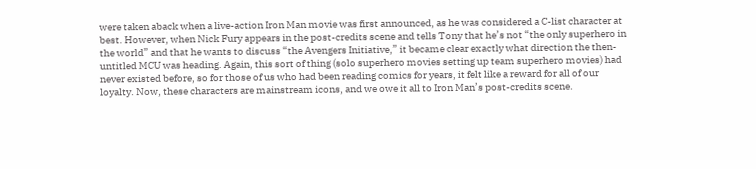were taken aback when a live-action Iron Man movie was first announced, as he was considered a C-list character at best. However, when Nick Fury appears in the post-credits scene and tells Tony that he’s not “the only superhero in the world” and that he wants to discuss “the Avengers Initiative,” it became clear exactly what direction the then-untitled MCU was heading. Again, this sort of thing (solo superhero movies setting up team superhero movies) had never existed before, so for those of us who had been reading comics for years, it felt like a reward for all of our loyalty. Now, these characters are mainstream icons, and we owe it all to Iron Man’s post-credits scene.